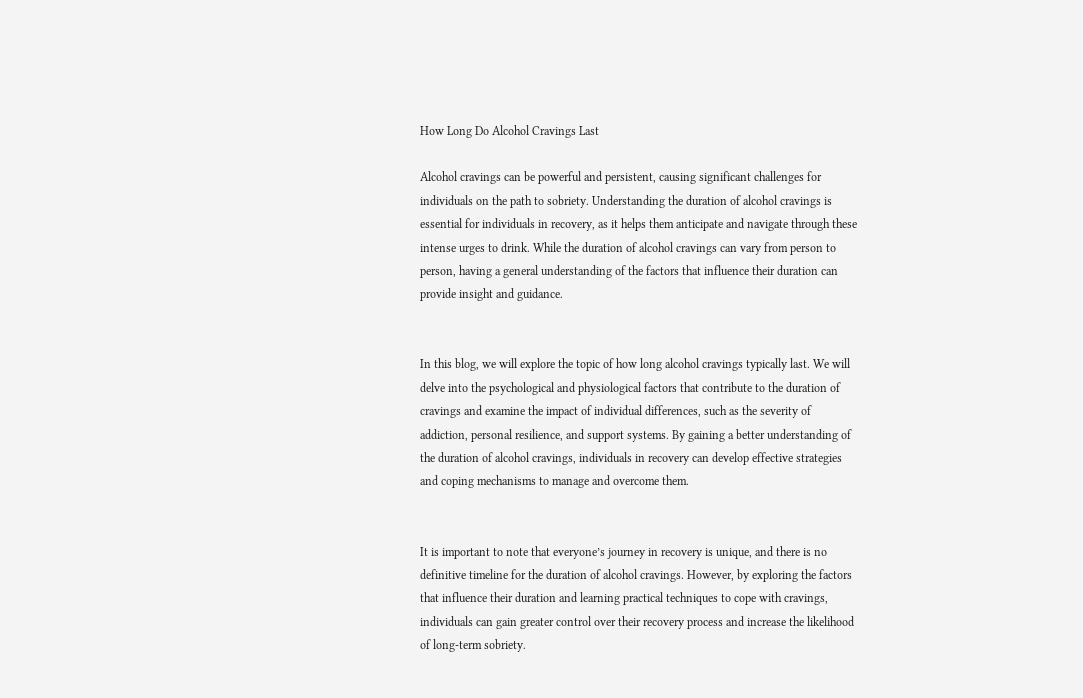How Long Do Alcohol Cravings Last

Alcohol cravings can be powerful and persistent, causing significant challenges for individuals on the path to sobriety. Understanding the duration of alcohol cravings is essential for individuals in recovery, as it helps them anticipate and navigate through these intense urges to drink. While the duration of alcohol cravings can vary from person to person, having a general understanding of the factors that influence their duration can provide insight and guidance.


In this blog, we will explore the topic of how long alcohol cravings typically last. We will delve into the psychological and physiological factors that contribute to the duration of cravings and examine the impact of individual differences, such as the severity of addiction, personal resilience, and support systems. By gaining a better understanding of the duration of alcohol cravings, individuals in recovery can develop effective strategies and coping mechanisms to manage and overcome them.


It is important to note that everyone’s journey in recovery is unique, and there is no definitive timeline for the duration of alcohol cravings. However, by exploring the factors that influence their duration and learning practical techniques to cope with cravings, individuals can gain greater control over their recovery process and increase the likelihood of long-term sobriety.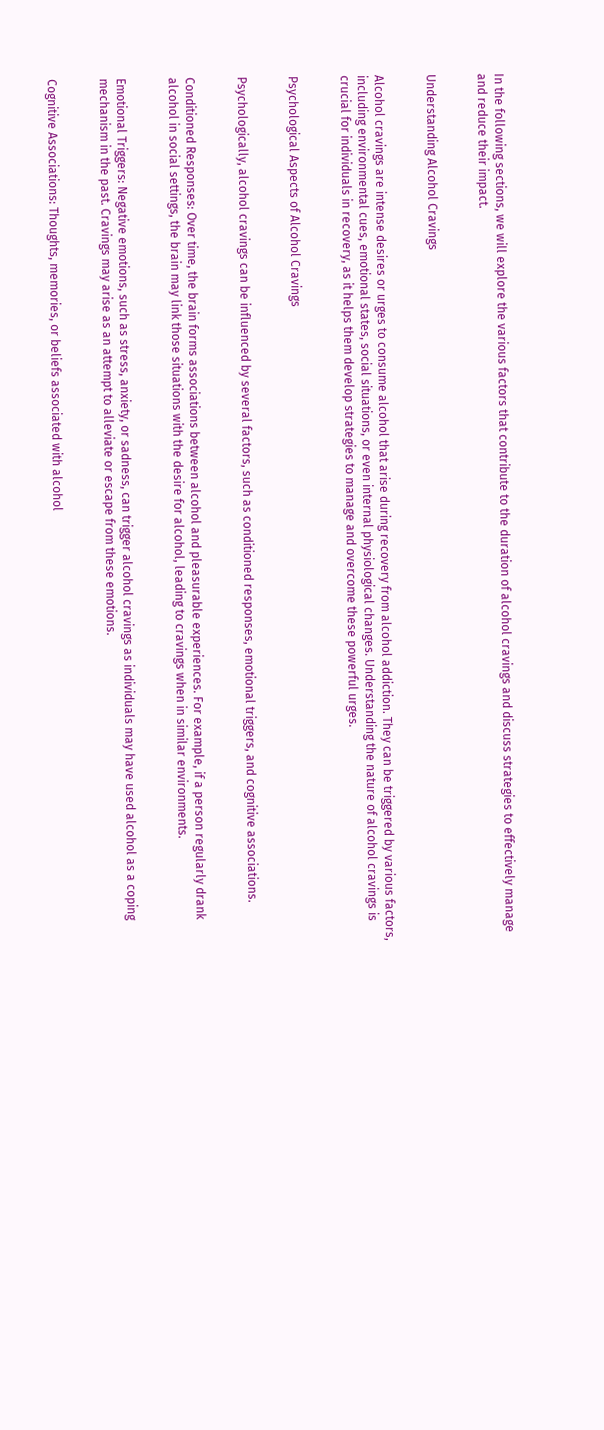In the following sections, we will explore the various factors that contribute to the duration of alcohol cravings and discuss strategies to effectively manage and reduce their impact.


Understanding Alcohol Cravings


Alcohol cravings are intense desires or urges to consume alcohol that arise during recovery from alcohol addiction. They can be triggered by various factors, including environmental cues, emotional states, social situations, or even internal physiological changes. Understanding the nature of alcohol cravings is crucial for individuals in recovery, as it helps them develop strategies to manage and overcome these powerful urges.


Psychological Aspects of Alcohol Cravings


Psychologically, alcohol cravings can be influenced by several factors, such as conditioned responses, emotional triggers, and cognitive associations.


Conditioned Responses: Over time, the brain forms associations between alcohol and pleasurable experiences. For example, if a person regularly drank alcohol in social settings, the brain may link those situations with the desire for alcohol, leading to cravings when in similar environments.


Emotional Triggers: Negative emotions, such as stress, anxiety, or sadness, can trigger alcohol cravings as individuals may have used alcohol as a coping mechanism in the past. Cravings may arise as an attempt to alleviate or escape from these emotions.


Cognitive Associations: Thoughts, memories, or beliefs associated with alcohol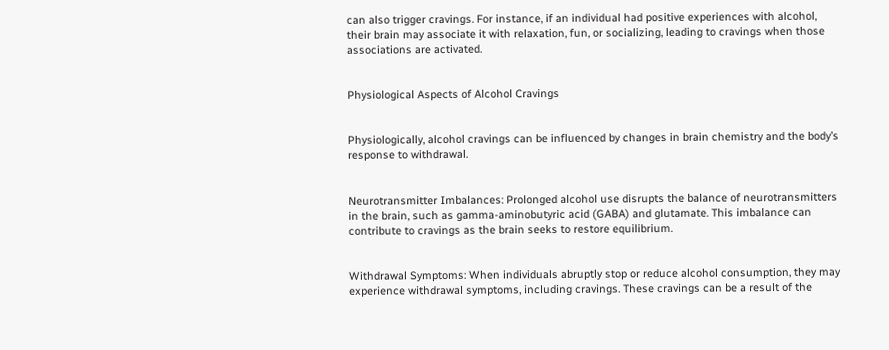can also trigger cravings. For instance, if an individual had positive experiences with alcohol, their brain may associate it with relaxation, fun, or socializing, leading to cravings when those associations are activated.


Physiological Aspects of Alcohol Cravings


Physiologically, alcohol cravings can be influenced by changes in brain chemistry and the body’s response to withdrawal.


Neurotransmitter Imbalances: Prolonged alcohol use disrupts the balance of neurotransmitters in the brain, such as gamma-aminobutyric acid (GABA) and glutamate. This imbalance can contribute to cravings as the brain seeks to restore equilibrium.


Withdrawal Symptoms: When individuals abruptly stop or reduce alcohol consumption, they may experience withdrawal symptoms, including cravings. These cravings can be a result of the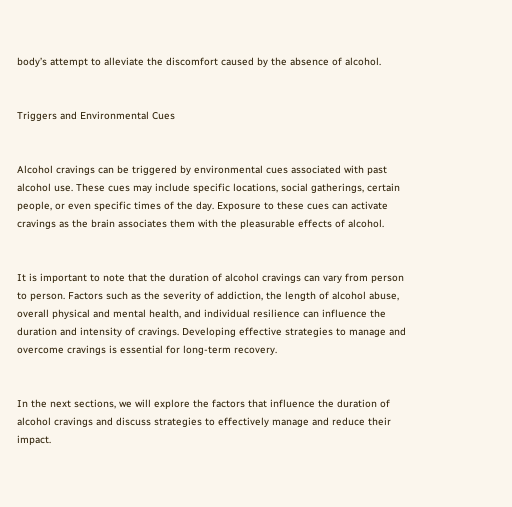body’s attempt to alleviate the discomfort caused by the absence of alcohol.


Triggers and Environmental Cues


Alcohol cravings can be triggered by environmental cues associated with past alcohol use. These cues may include specific locations, social gatherings, certain people, or even specific times of the day. Exposure to these cues can activate cravings as the brain associates them with the pleasurable effects of alcohol.


It is important to note that the duration of alcohol cravings can vary from person to person. Factors such as the severity of addiction, the length of alcohol abuse, overall physical and mental health, and individual resilience can influence the duration and intensity of cravings. Developing effective strategies to manage and overcome cravings is essential for long-term recovery.


In the next sections, we will explore the factors that influence the duration of alcohol cravings and discuss strategies to effectively manage and reduce their impact.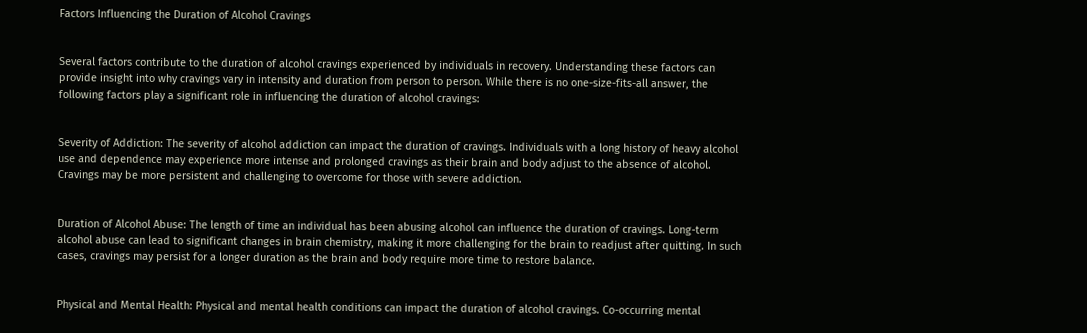Factors Influencing the Duration of Alcohol Cravings


Several factors contribute to the duration of alcohol cravings experienced by individuals in recovery. Understanding these factors can provide insight into why cravings vary in intensity and duration from person to person. While there is no one-size-fits-all answer, the following factors play a significant role in influencing the duration of alcohol cravings:


Severity of Addiction: The severity of alcohol addiction can impact the duration of cravings. Individuals with a long history of heavy alcohol use and dependence may experience more intense and prolonged cravings as their brain and body adjust to the absence of alcohol. Cravings may be more persistent and challenging to overcome for those with severe addiction.


Duration of Alcohol Abuse: The length of time an individual has been abusing alcohol can influence the duration of cravings. Long-term alcohol abuse can lead to significant changes in brain chemistry, making it more challenging for the brain to readjust after quitting. In such cases, cravings may persist for a longer duration as the brain and body require more time to restore balance.


Physical and Mental Health: Physical and mental health conditions can impact the duration of alcohol cravings. Co-occurring mental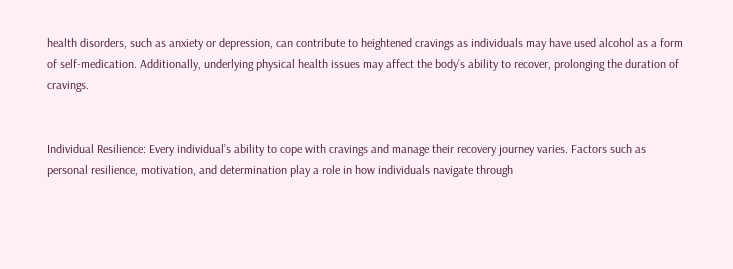health disorders, such as anxiety or depression, can contribute to heightened cravings as individuals may have used alcohol as a form of self-medication. Additionally, underlying physical health issues may affect the body’s ability to recover, prolonging the duration of cravings.


Individual Resilience: Every individual’s ability to cope with cravings and manage their recovery journey varies. Factors such as personal resilience, motivation, and determination play a role in how individuals navigate through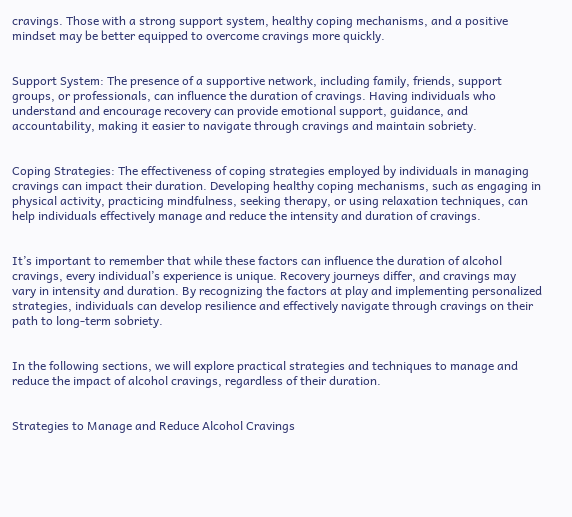cravings. Those with a strong support system, healthy coping mechanisms, and a positive mindset may be better equipped to overcome cravings more quickly.


Support System: The presence of a supportive network, including family, friends, support groups, or professionals, can influence the duration of cravings. Having individuals who understand and encourage recovery can provide emotional support, guidance, and accountability, making it easier to navigate through cravings and maintain sobriety.


Coping Strategies: The effectiveness of coping strategies employed by individuals in managing cravings can impact their duration. Developing healthy coping mechanisms, such as engaging in physical activity, practicing mindfulness, seeking therapy, or using relaxation techniques, can help individuals effectively manage and reduce the intensity and duration of cravings.


It’s important to remember that while these factors can influence the duration of alcohol cravings, every individual’s experience is unique. Recovery journeys differ, and cravings may vary in intensity and duration. By recognizing the factors at play and implementing personalized strategies, individuals can develop resilience and effectively navigate through cravings on their path to long-term sobriety.


In the following sections, we will explore practical strategies and techniques to manage and reduce the impact of alcohol cravings, regardless of their duration.


Strategies to Manage and Reduce Alcohol Cravings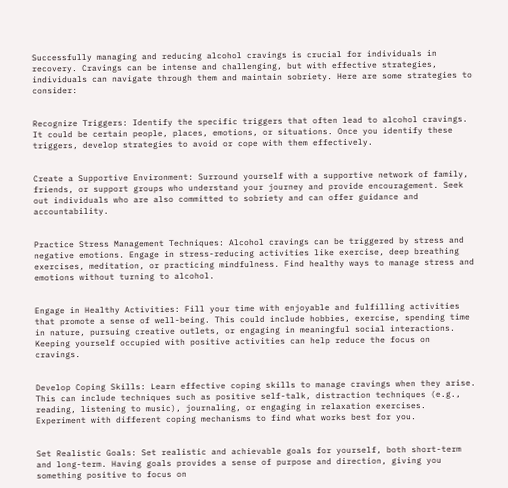Successfully managing and reducing alcohol cravings is crucial for individuals in recovery. Cravings can be intense and challenging, but with effective strategies, individuals can navigate through them and maintain sobriety. Here are some strategies to consider:


Recognize Triggers: Identify the specific triggers that often lead to alcohol cravings. It could be certain people, places, emotions, or situations. Once you identify these triggers, develop strategies to avoid or cope with them effectively.


Create a Supportive Environment: Surround yourself with a supportive network of family, friends, or support groups who understand your journey and provide encouragement. Seek out individuals who are also committed to sobriety and can offer guidance and accountability.


Practice Stress Management Techniques: Alcohol cravings can be triggered by stress and negative emotions. Engage in stress-reducing activities like exercise, deep breathing exercises, meditation, or practicing mindfulness. Find healthy ways to manage stress and emotions without turning to alcohol.


Engage in Healthy Activities: Fill your time with enjoyable and fulfilling activities that promote a sense of well-being. This could include hobbies, exercise, spending time in nature, pursuing creative outlets, or engaging in meaningful social interactions. Keeping yourself occupied with positive activities can help reduce the focus on cravings.


Develop Coping Skills: Learn effective coping skills to manage cravings when they arise. This can include techniques such as positive self-talk, distraction techniques (e.g., reading, listening to music), journaling, or engaging in relaxation exercises. Experiment with different coping mechanisms to find what works best for you.


Set Realistic Goals: Set realistic and achievable goals for yourself, both short-term and long-term. Having goals provides a sense of purpose and direction, giving you something positive to focus on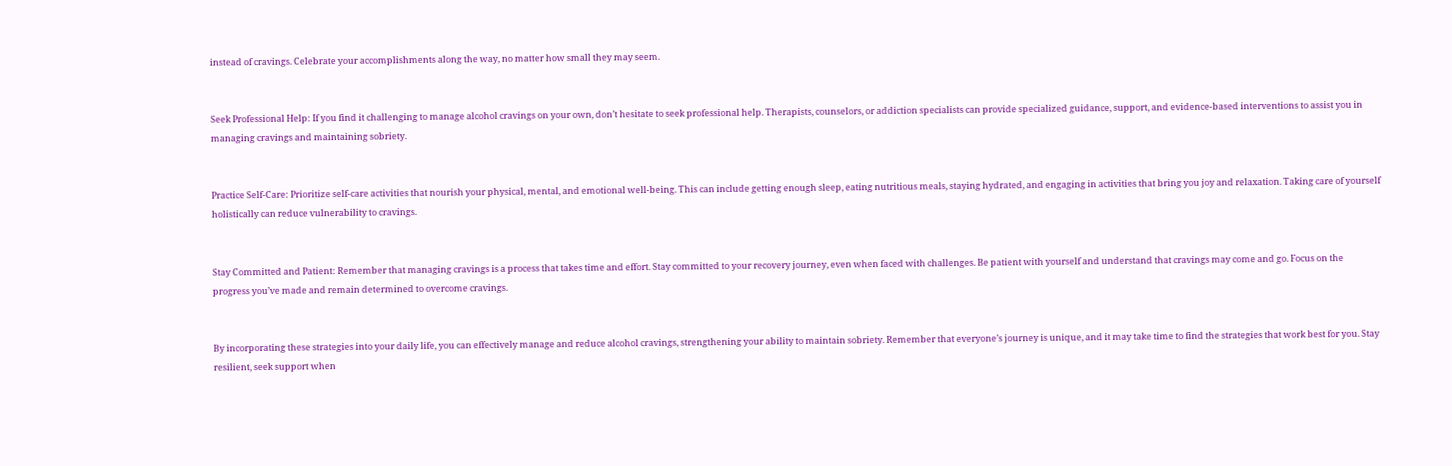instead of cravings. Celebrate your accomplishments along the way, no matter how small they may seem.


Seek Professional Help: If you find it challenging to manage alcohol cravings on your own, don’t hesitate to seek professional help. Therapists, counselors, or addiction specialists can provide specialized guidance, support, and evidence-based interventions to assist you in managing cravings and maintaining sobriety.


Practice Self-Care: Prioritize self-care activities that nourish your physical, mental, and emotional well-being. This can include getting enough sleep, eating nutritious meals, staying hydrated, and engaging in activities that bring you joy and relaxation. Taking care of yourself holistically can reduce vulnerability to cravings.


Stay Committed and Patient: Remember that managing cravings is a process that takes time and effort. Stay committed to your recovery journey, even when faced with challenges. Be patient with yourself and understand that cravings may come and go. Focus on the progress you’ve made and remain determined to overcome cravings.


By incorporating these strategies into your daily life, you can effectively manage and reduce alcohol cravings, strengthening your ability to maintain sobriety. Remember that everyone’s journey is unique, and it may take time to find the strategies that work best for you. Stay resilient, seek support when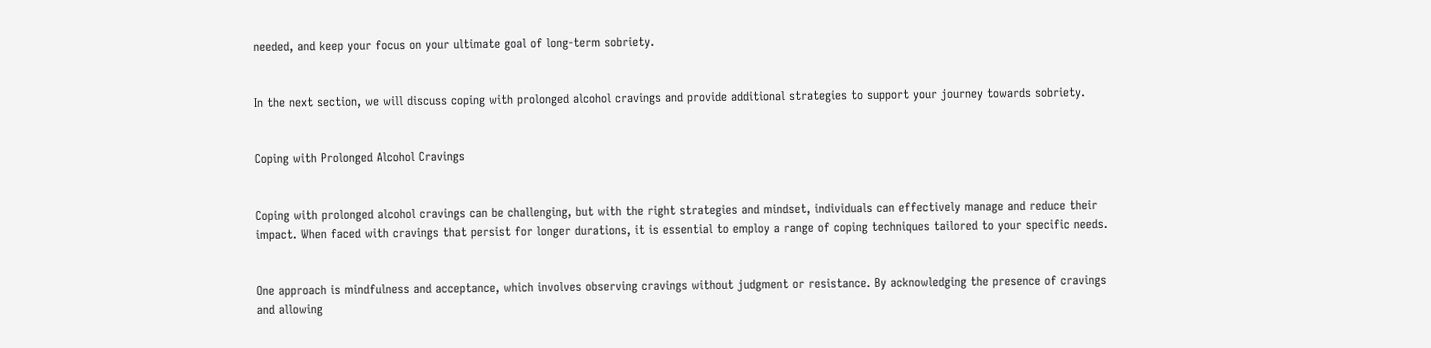needed, and keep your focus on your ultimate goal of long-term sobriety.


In the next section, we will discuss coping with prolonged alcohol cravings and provide additional strategies to support your journey towards sobriety.


Coping with Prolonged Alcohol Cravings


Coping with prolonged alcohol cravings can be challenging, but with the right strategies and mindset, individuals can effectively manage and reduce their impact. When faced with cravings that persist for longer durations, it is essential to employ a range of coping techniques tailored to your specific needs.


One approach is mindfulness and acceptance, which involves observing cravings without judgment or resistance. By acknowledging the presence of cravings and allowing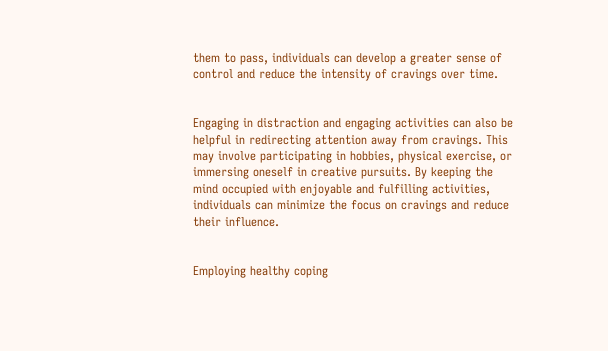them to pass, individuals can develop a greater sense of control and reduce the intensity of cravings over time.


Engaging in distraction and engaging activities can also be helpful in redirecting attention away from cravings. This may involve participating in hobbies, physical exercise, or immersing oneself in creative pursuits. By keeping the mind occupied with enjoyable and fulfilling activities, individuals can minimize the focus on cravings and reduce their influence.


Employing healthy coping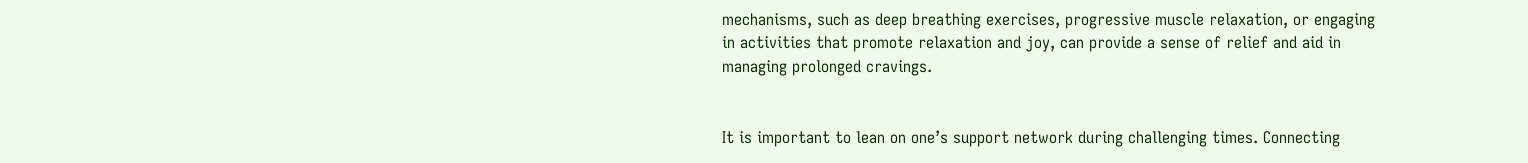mechanisms, such as deep breathing exercises, progressive muscle relaxation, or engaging in activities that promote relaxation and joy, can provide a sense of relief and aid in managing prolonged cravings.


It is important to lean on one’s support network during challenging times. Connecting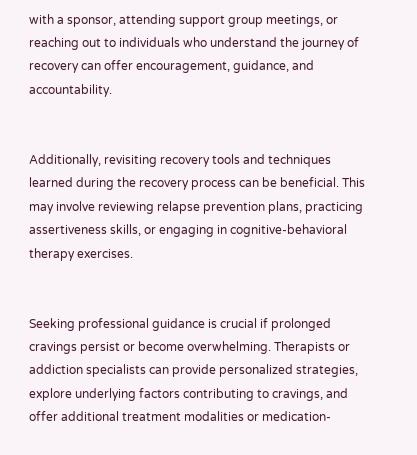with a sponsor, attending support group meetings, or reaching out to individuals who understand the journey of recovery can offer encouragement, guidance, and accountability.


Additionally, revisiting recovery tools and techniques learned during the recovery process can be beneficial. This may involve reviewing relapse prevention plans, practicing assertiveness skills, or engaging in cognitive-behavioral therapy exercises.


Seeking professional guidance is crucial if prolonged cravings persist or become overwhelming. Therapists or addiction specialists can provide personalized strategies, explore underlying factors contributing to cravings, and offer additional treatment modalities or medication-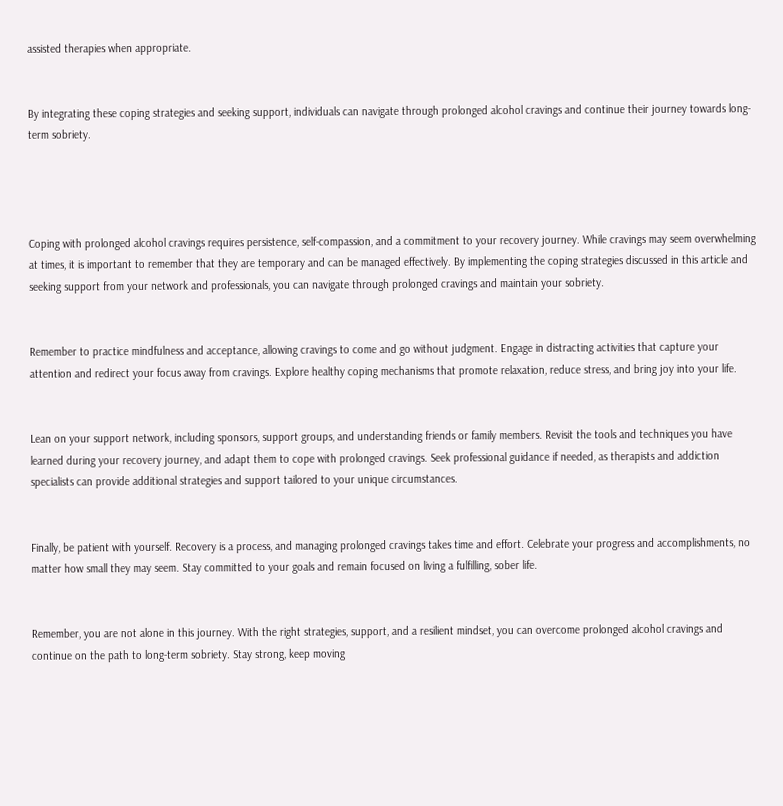assisted therapies when appropriate.


By integrating these coping strategies and seeking support, individuals can navigate through prolonged alcohol cravings and continue their journey towards long-term sobriety.




Coping with prolonged alcohol cravings requires persistence, self-compassion, and a commitment to your recovery journey. While cravings may seem overwhelming at times, it is important to remember that they are temporary and can be managed effectively. By implementing the coping strategies discussed in this article and seeking support from your network and professionals, you can navigate through prolonged cravings and maintain your sobriety.


Remember to practice mindfulness and acceptance, allowing cravings to come and go without judgment. Engage in distracting activities that capture your attention and redirect your focus away from cravings. Explore healthy coping mechanisms that promote relaxation, reduce stress, and bring joy into your life.


Lean on your support network, including sponsors, support groups, and understanding friends or family members. Revisit the tools and techniques you have learned during your recovery journey, and adapt them to cope with prolonged cravings. Seek professional guidance if needed, as therapists and addiction specialists can provide additional strategies and support tailored to your unique circumstances.


Finally, be patient with yourself. Recovery is a process, and managing prolonged cravings takes time and effort. Celebrate your progress and accomplishments, no matter how small they may seem. Stay committed to your goals and remain focused on living a fulfilling, sober life.


Remember, you are not alone in this journey. With the right strategies, support, and a resilient mindset, you can overcome prolonged alcohol cravings and continue on the path to long-term sobriety. Stay strong, keep moving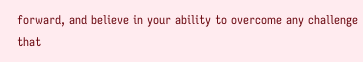forward, and believe in your ability to overcome any challenge that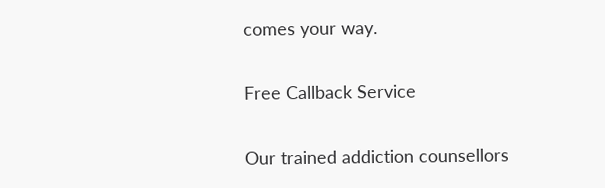comes your way.

Free Callback Service

Our trained addiction counsellors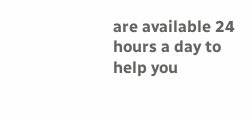are available 24 hours a day to help you